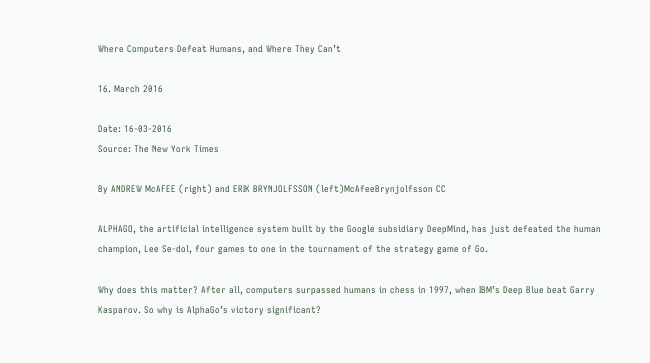Where Computers Defeat Humans, and Where They Can’t

16. March 2016

Date: 16-03-2016
Source: The New York Times

By ANDREW McAFEE (right) and ERIK BRYNJOLFSSON (left)McAfeeBrynjolfsson CC

ALPHAGO, the artificial intelligence system built by the Google subsidiary DeepMind, has just defeated the human champion, Lee Se-dol, four games to one in the tournament of the strategy game of Go.

Why does this matter? After all, computers surpassed humans in chess in 1997, when IBM’s Deep Blue beat Garry Kasparov. So why is AlphaGo’s victory significant?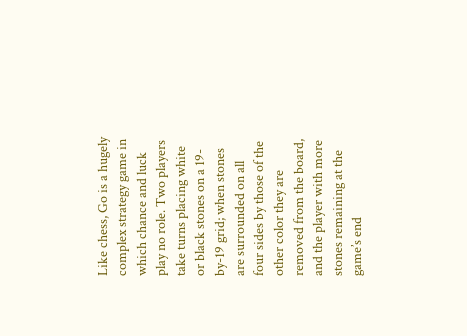Like chess, Go is a hugely complex strategy game in which chance and luck play no role. Two players take turns placing white or black stones on a 19-by-19 grid; when stones are surrounded on all four sides by those of the other color they are removed from the board, and the player with more stones remaining at the game’s end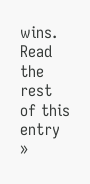wins. Read the rest of this entry »